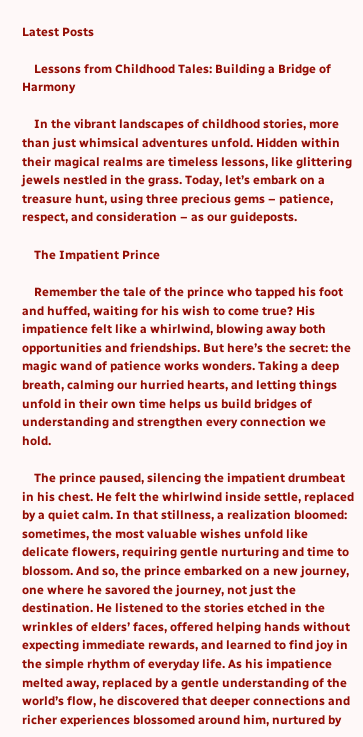Latest Posts

    Lessons from Childhood Tales: Building a Bridge of Harmony

    In the vibrant landscapes of childhood stories, more than just whimsical adventures unfold. Hidden within their magical realms are timeless lessons, like glittering jewels nestled in the grass. Today, let’s embark on a treasure hunt, using three precious gems – patience, respect, and consideration – as our guideposts.

    The Impatient Prince

    Remember the tale of the prince who tapped his foot and huffed, waiting for his wish to come true? His impatience felt like a whirlwind, blowing away both opportunities and friendships. But here’s the secret: the magic wand of patience works wonders. Taking a deep breath, calming our hurried hearts, and letting things unfold in their own time helps us build bridges of understanding and strengthen every connection we hold.

    The prince paused, silencing the impatient drumbeat in his chest. He felt the whirlwind inside settle, replaced by a quiet calm. In that stillness, a realization bloomed: sometimes, the most valuable wishes unfold like delicate flowers, requiring gentle nurturing and time to blossom. And so, the prince embarked on a new journey, one where he savored the journey, not just the destination. He listened to the stories etched in the wrinkles of elders’ faces, offered helping hands without expecting immediate rewards, and learned to find joy in the simple rhythm of everyday life. As his impatience melted away, replaced by a gentle understanding of the world’s flow, he discovered that deeper connections and richer experiences blossomed around him, nurtured by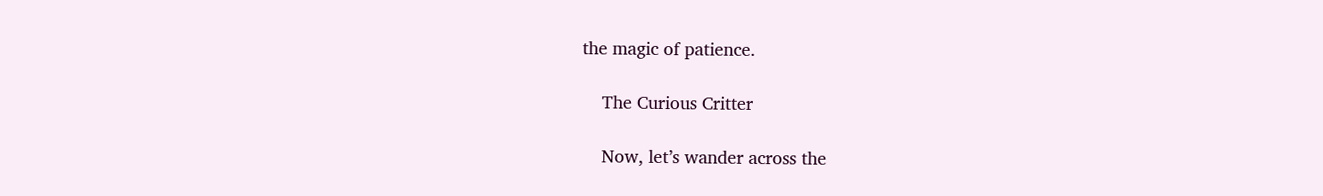the magic of patience.

    The Curious Critter

    Now, let’s wander across the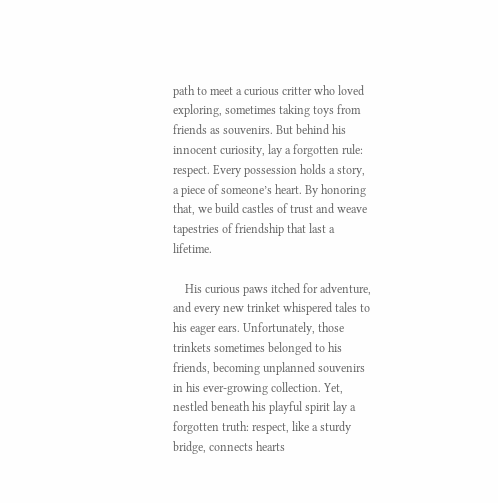path to meet a curious critter who loved exploring, sometimes taking toys from friends as souvenirs. But behind his innocent curiosity, lay a forgotten rule: respect. Every possession holds a story, a piece of someone’s heart. By honoring that, we build castles of trust and weave tapestries of friendship that last a lifetime.

    His curious paws itched for adventure, and every new trinket whispered tales to his eager ears. Unfortunately, those trinkets sometimes belonged to his friends, becoming unplanned souvenirs in his ever-growing collection. Yet, nestled beneath his playful spirit lay a forgotten truth: respect, like a sturdy bridge, connects hearts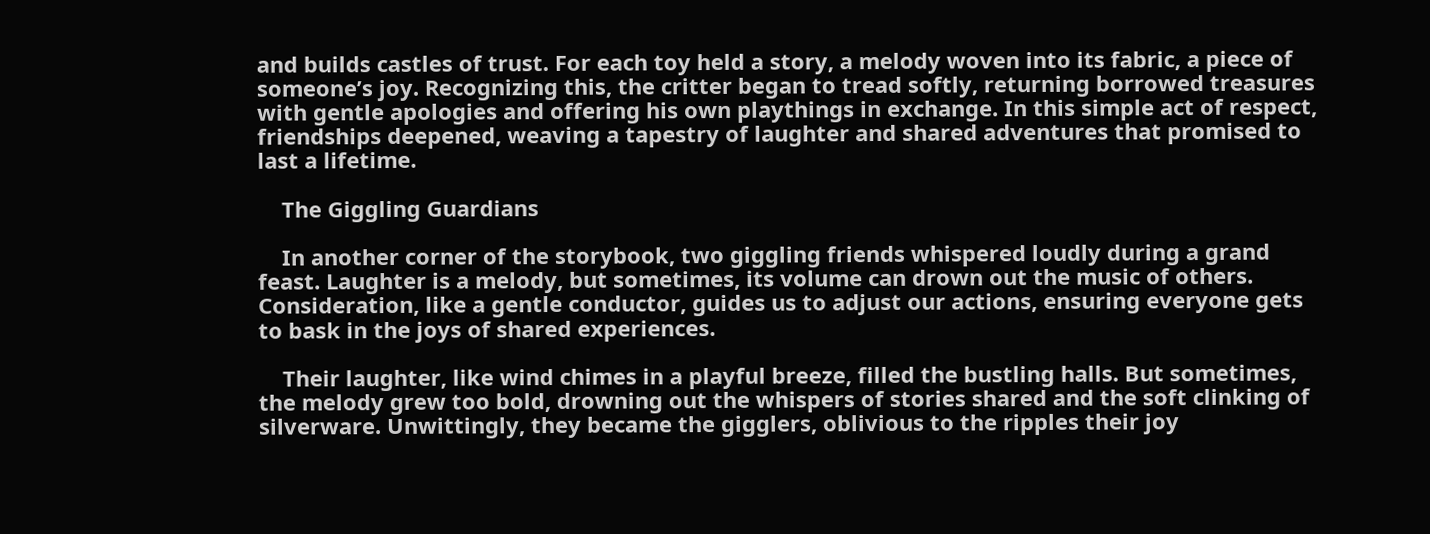and builds castles of trust. For each toy held a story, a melody woven into its fabric, a piece of someone’s joy. Recognizing this, the critter began to tread softly, returning borrowed treasures with gentle apologies and offering his own playthings in exchange. In this simple act of respect, friendships deepened, weaving a tapestry of laughter and shared adventures that promised to last a lifetime.

    The Giggling Guardians

    In another corner of the storybook, two giggling friends whispered loudly during a grand feast. Laughter is a melody, but sometimes, its volume can drown out the music of others. Consideration, like a gentle conductor, guides us to adjust our actions, ensuring everyone gets to bask in the joys of shared experiences.

    Their laughter, like wind chimes in a playful breeze, filled the bustling halls. But sometimes, the melody grew too bold, drowning out the whispers of stories shared and the soft clinking of silverware. Unwittingly, they became the gigglers, oblivious to the ripples their joy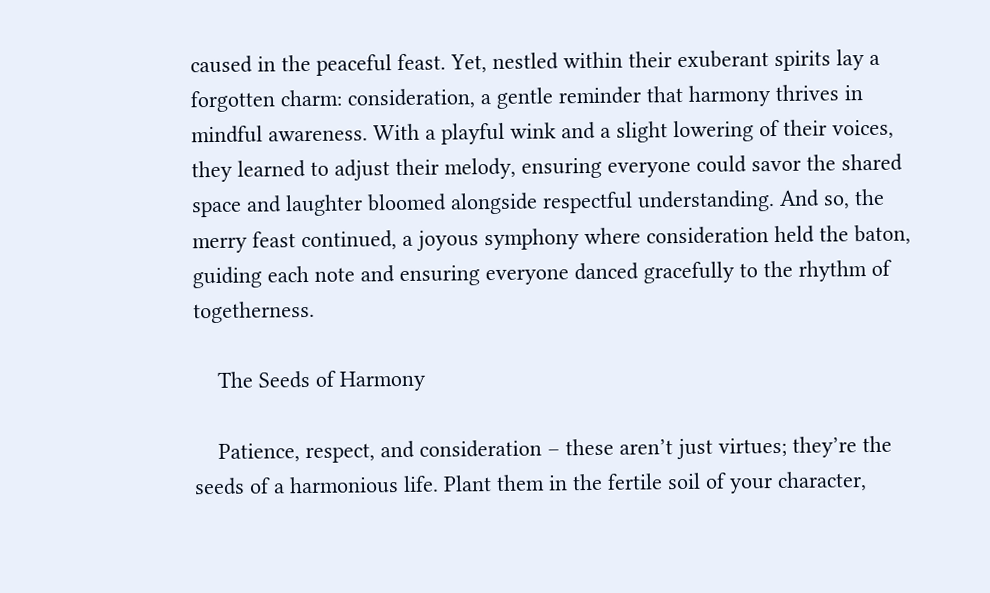caused in the peaceful feast. Yet, nestled within their exuberant spirits lay a forgotten charm: consideration, a gentle reminder that harmony thrives in mindful awareness. With a playful wink and a slight lowering of their voices, they learned to adjust their melody, ensuring everyone could savor the shared space and laughter bloomed alongside respectful understanding. And so, the merry feast continued, a joyous symphony where consideration held the baton, guiding each note and ensuring everyone danced gracefully to the rhythm of togetherness.

    The Seeds of Harmony

    Patience, respect, and consideration – these aren’t just virtues; they’re the seeds of a harmonious life. Plant them in the fertile soil of your character,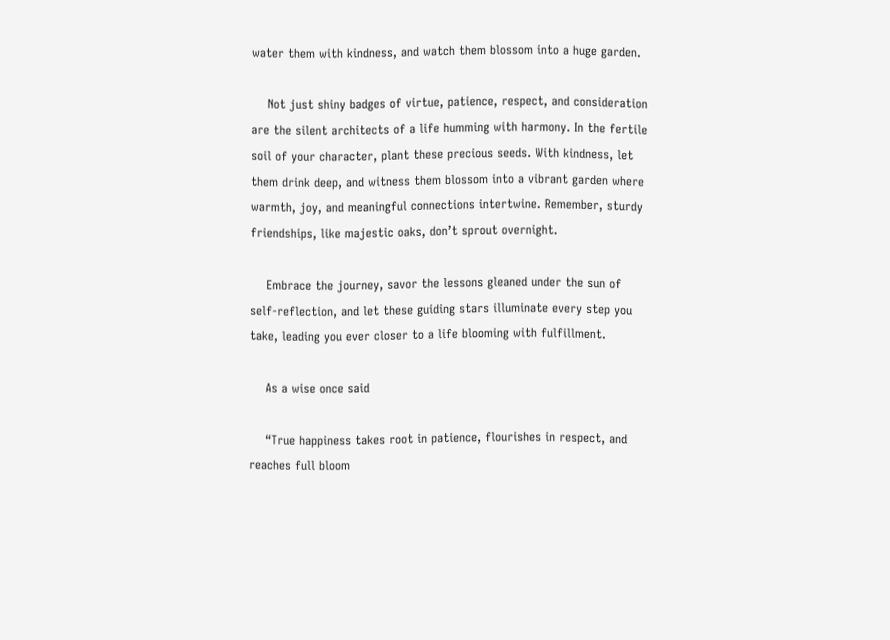water them with kindness, and watch them blossom into a huge garden.

    Not just shiny badges of virtue, patience, respect, and consideration are the silent architects of a life humming with harmony. In the fertile soil of your character, plant these precious seeds. With kindness, let them drink deep, and witness them blossom into a vibrant garden where warmth, joy, and meaningful connections intertwine. Remember, sturdy friendships, like majestic oaks, don’t sprout overnight.

    Embrace the journey, savor the lessons gleaned under the sun of self-reflection, and let these guiding stars illuminate every step you take, leading you ever closer to a life blooming with fulfillment.

    As a wise once said

    “True happiness takes root in patience, flourishes in respect, and reaches full bloom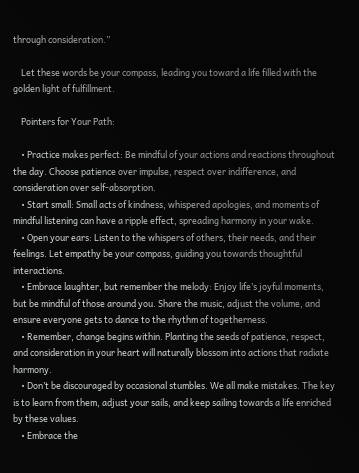through consideration.”

    Let these words be your compass, leading you toward a life filled with the golden light of fulfillment.

    Pointers for Your Path:

    • Practice makes perfect: Be mindful of your actions and reactions throughout the day. Choose patience over impulse, respect over indifference, and consideration over self-absorption.
    • Start small: Small acts of kindness, whispered apologies, and moments of mindful listening can have a ripple effect, spreading harmony in your wake.
    • Open your ears: Listen to the whispers of others, their needs, and their feelings. Let empathy be your compass, guiding you towards thoughtful interactions.
    • Embrace laughter, but remember the melody: Enjoy life’s joyful moments, but be mindful of those around you. Share the music, adjust the volume, and ensure everyone gets to dance to the rhythm of togetherness.
    • Remember, change begins within. Planting the seeds of patience, respect, and consideration in your heart will naturally blossom into actions that radiate harmony.
    • Don’t be discouraged by occasional stumbles. We all make mistakes. The key is to learn from them, adjust your sails, and keep sailing towards a life enriched by these values.
    • Embrace the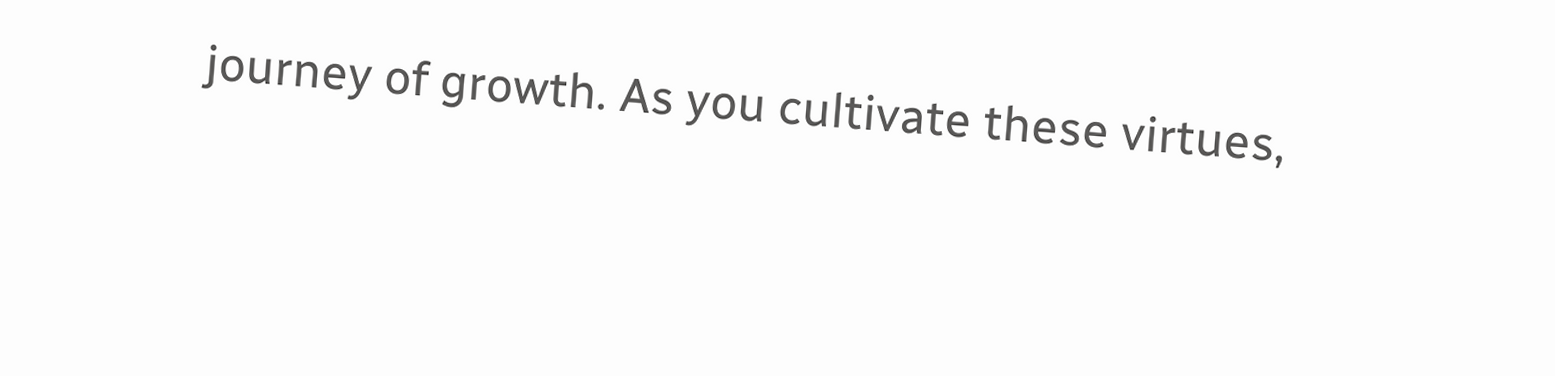journey of growth. As you cultivate these virtues,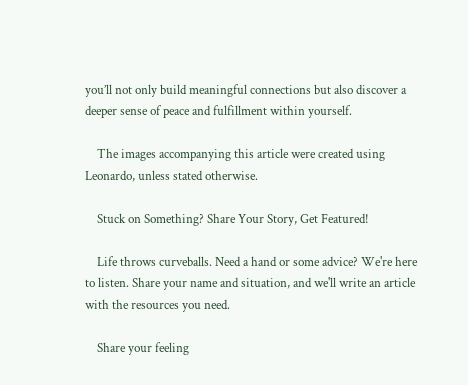you’ll not only build meaningful connections but also discover a deeper sense of peace and fulfillment within yourself.

    The images accompanying this article were created using Leonardo, unless stated otherwise.

    Stuck on Something? Share Your Story, Get Featured!

    Life throws curveballs. Need a hand or some advice? We're here to listen. Share your name and situation, and we'll write an article with the resources you need.

    Share your feeling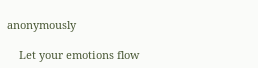anonymously

    Let your emotions flow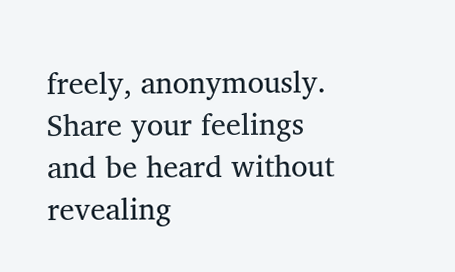freely, anonymously. Share your feelings and be heard without revealing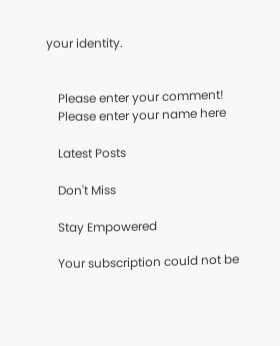your identity.


    Please enter your comment!
    Please enter your name here

    Latest Posts

    Don't Miss

    Stay Empowered

    Your subscription could not be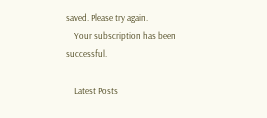saved. Please try again.
    Your subscription has been successful.

    Latest Posts